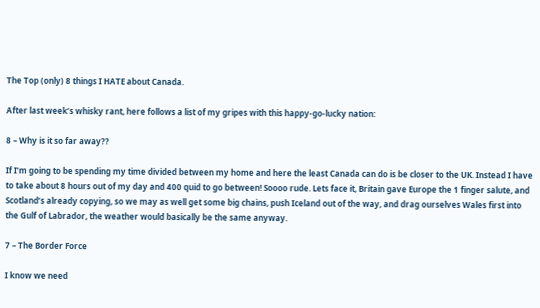The Top (only) 8 things I HATE about Canada.

After last week’s whisky rant, here follows a list of my gripes with this happy-go-lucky nation:

8 – Why is it so far away??

If I’m going to be spending my time divided between my home and here the least Canada can do is be closer to the UK. Instead I have to take about 8 hours out of my day and 400 quid to go between! Soooo rude. Lets face it, Britain gave Europe the 1 finger salute, and Scotland’s already copying, so we may as well get some big chains, push Iceland out of the way, and drag ourselves Wales first into the Gulf of Labrador, the weather would basically be the same anyway.

7 – The Border Force

I know we need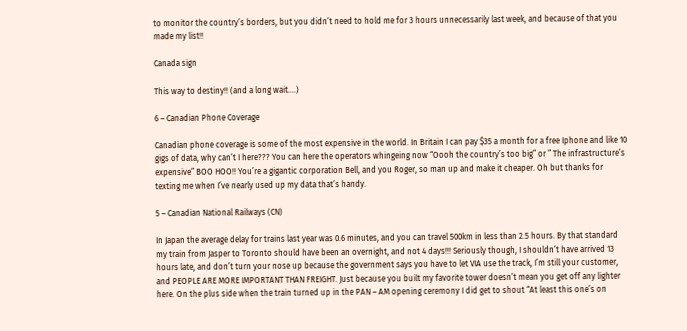to monitor the country’s borders, but you didn’t need to hold me for 3 hours unnecessarily last week, and because of that you made my list!!

Canada sign

This way to destiny!! (and a long wait….)

6 – Canadian Phone Coverage

Canadian phone coverage is some of the most expensive in the world. In Britain I can pay $35 a month for a free Iphone and like 10 gigs of data, why can’t I here??? You can here the operators whingeing now “Oooh the country’s too big” or ” The infrastructure’s expensive” BOO HOO!! You’re a gigantic corporation Bell, and you Roger, so man up and make it cheaper. Oh but thanks for texting me when I’ve nearly used up my data that’s handy.

5 – Canadian National Railways (CN)

In Japan the average delay for trains last year was 0.6 minutes, and you can travel 500km in less than 2.5 hours. By that standard my train from Jasper to Toronto should have been an overnight, and not 4 days!!! Seriously though, I shouldn’t have arrived 13 hours late, and don’t turn your nose up because the government says you have to let VIA use the track, I’m still your customer, and PEOPLE ARE MORE IMPORTANT THAN FREIGHT. Just because you built my favorite tower doesn’t mean you get off any lighter here. On the plus side when the train turned up in the PAN – AM opening ceremony I did get to shout “At least this one’s on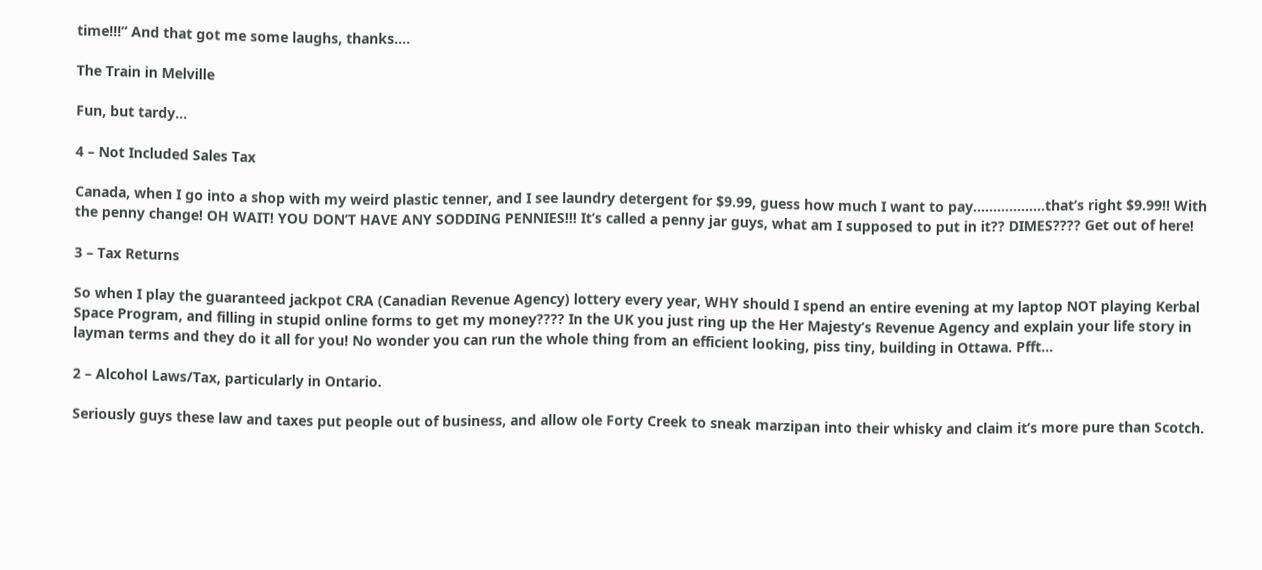time!!!” And that got me some laughs, thanks….

The Train in Melville

Fun, but tardy…

4 – Not Included Sales Tax

Canada, when I go into a shop with my weird plastic tenner, and I see laundry detergent for $9.99, guess how much I want to pay………………that’s right $9.99!! With the penny change! OH WAIT! YOU DON’T HAVE ANY SODDING PENNIES!!! It’s called a penny jar guys, what am I supposed to put in it?? DIMES???? Get out of here!

3 – Tax Returns

So when I play the guaranteed jackpot CRA (Canadian Revenue Agency) lottery every year, WHY should I spend an entire evening at my laptop NOT playing Kerbal Space Program, and filling in stupid online forms to get my money???? In the UK you just ring up the Her Majesty’s Revenue Agency and explain your life story in layman terms and they do it all for you! No wonder you can run the whole thing from an efficient looking, piss tiny, building in Ottawa. Pfft…

2 – Alcohol Laws/Tax, particularly in Ontario.

Seriously guys these law and taxes put people out of business, and allow ole Forty Creek to sneak marzipan into their whisky and claim it’s more pure than Scotch.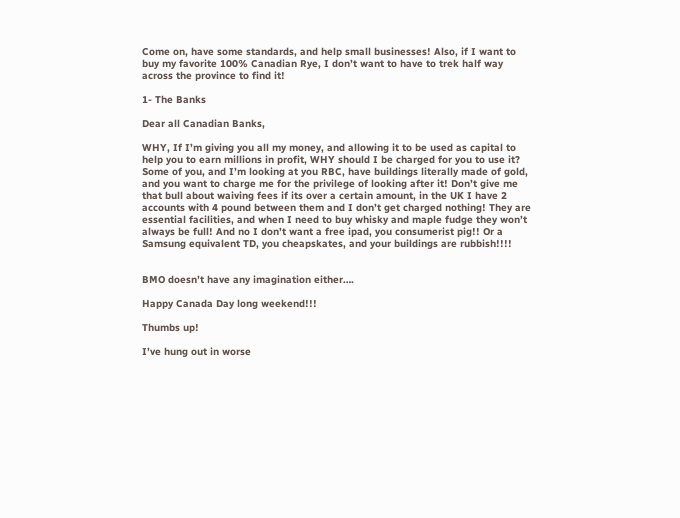Come on, have some standards, and help small businesses! Also, if I want to buy my favorite 100% Canadian Rye, I don’t want to have to trek half way across the province to find it!

1- The Banks

Dear all Canadian Banks,

WHY, If I’m giving you all my money, and allowing it to be used as capital to help you to earn millions in profit, WHY should I be charged for you to use it? Some of you, and I’m looking at you RBC, have buildings literally made of gold, and you want to charge me for the privilege of looking after it! Don’t give me that bull about waiving fees if its over a certain amount, in the UK I have 2 accounts with 4 pound between them and I don’t get charged nothing! They are essential facilities, and when I need to buy whisky and maple fudge they won’t always be full! And no I don’t want a free ipad, you consumerist pig!! Or a Samsung equivalent TD, you cheapskates, and your buildings are rubbish!!!!


BMO doesn’t have any imagination either….

Happy Canada Day long weekend!!!

Thumbs up!

I’ve hung out in worse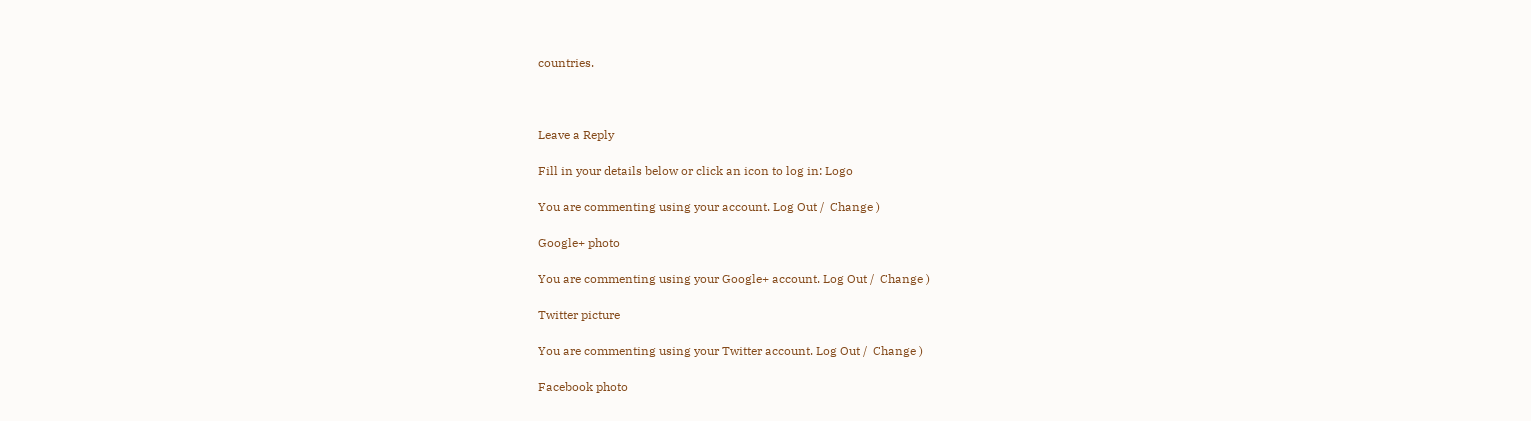countries.



Leave a Reply

Fill in your details below or click an icon to log in: Logo

You are commenting using your account. Log Out /  Change )

Google+ photo

You are commenting using your Google+ account. Log Out /  Change )

Twitter picture

You are commenting using your Twitter account. Log Out /  Change )

Facebook photo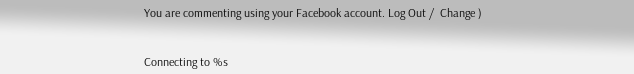You are commenting using your Facebook account. Log Out /  Change )


Connecting to %s